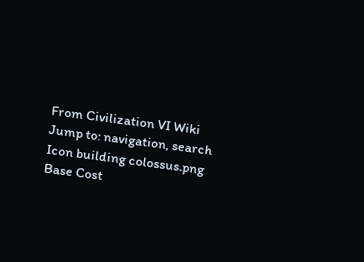From Civilization VI Wiki
Jump to: navigation, search
Icon building colossus.png
Base Cost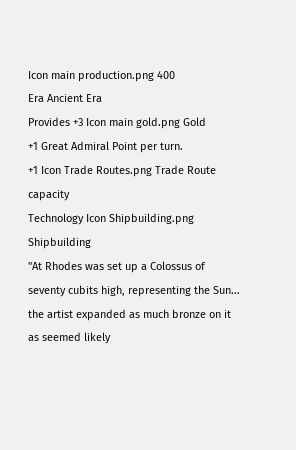Icon main production.png 400
Era Ancient Era
Provides +3 Icon main gold.png Gold
+1 Great Admiral Point per turn.
+1 Icon Trade Routes.png Trade Route capacity
Technology Icon Shipbuilding.png Shipbuilding
"At Rhodes was set up a Colossus of seventy cubits high, representing the Sun... the artist expanded as much bronze on it as seemed likely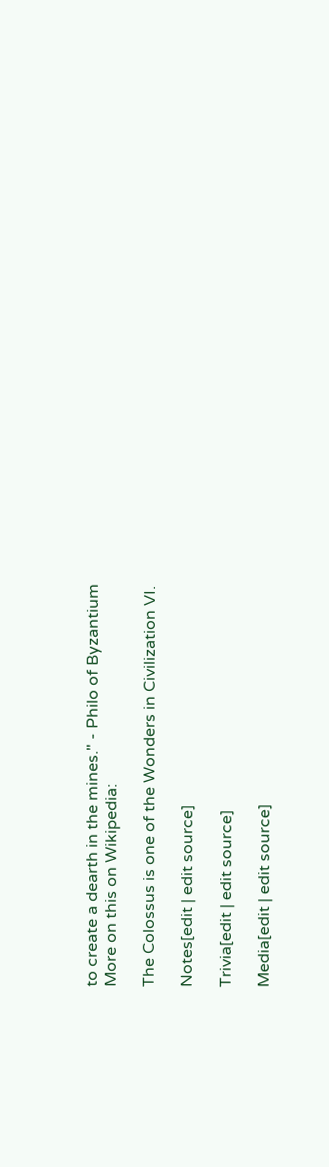to create a dearth in the mines." - Philo of Byzantium
More on this on Wikipedia:

The Colossus is one of the Wonders in Civilization VI.

Notes[edit | edit source]

Trivia[edit | edit source]

Media[edit | edit source]